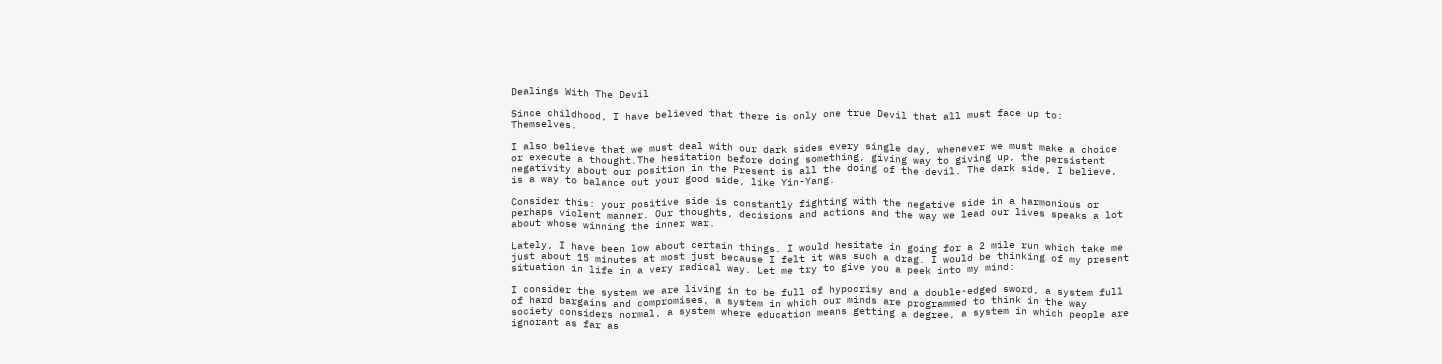Dealings With The Devil

Since childhood, I have believed that there is only one true Devil that all must face up to: Themselves.

I also believe that we must deal with our dark sides every single day, whenever we must make a choice or execute a thought.The hesitation before doing something, giving way to giving up, the persistent negativity about our position in the Present is all the doing of the devil. The dark side, I believe, is a way to balance out your good side, like Yin-Yang.

Consider this: your positive side is constantly fighting with the negative side in a harmonious or perhaps violent manner. Our thoughts, decisions and actions and the way we lead our lives speaks a lot about whose winning the inner war.

Lately, I have been low about certain things. I would hesitate in going for a 2 mile run which take me just about 15 minutes at most just because I felt it was such a drag. I would be thinking of my present situation in life in a very radical way. Let me try to give you a peek into my mind:

I consider the system we are living in to be full of hypocrisy and a double-edged sword, a system full of hard bargains and compromises, a system in which our minds are programmed to think in the way society considers normal, a system where education means getting a degree, a system in which people are ignorant as far as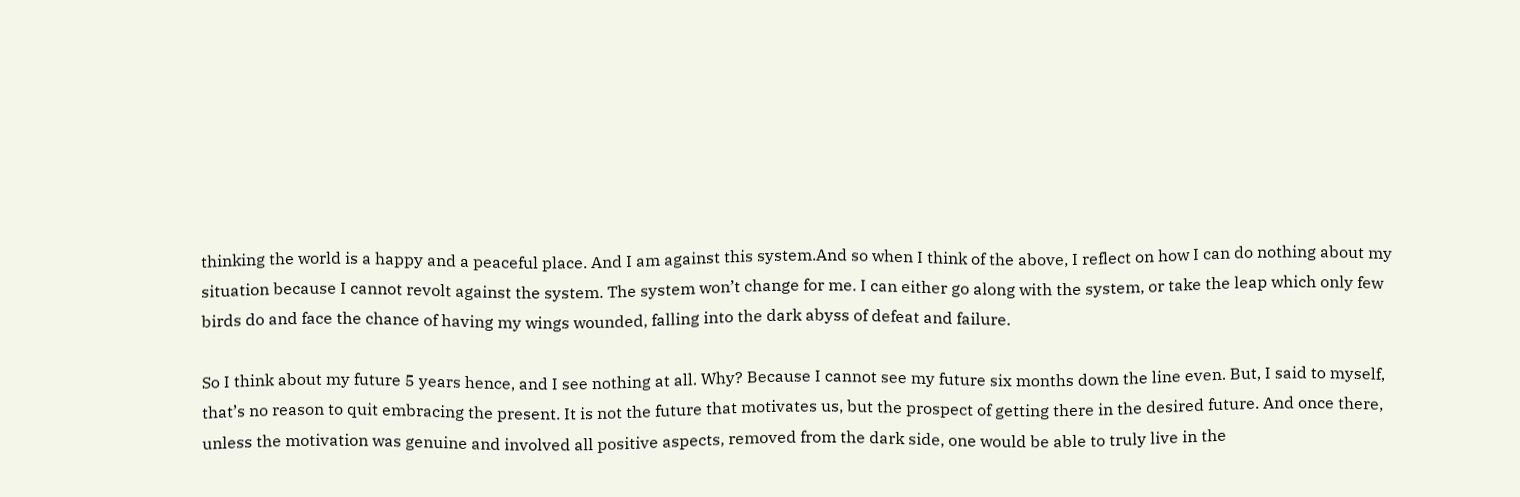thinking the world is a happy and a peaceful place. And I am against this system.And so when I think of the above, I reflect on how I can do nothing about my situation because I cannot revolt against the system. The system won’t change for me. I can either go along with the system, or take the leap which only few birds do and face the chance of having my wings wounded, falling into the dark abyss of defeat and failure.

So I think about my future 5 years hence, and I see nothing at all. Why? Because I cannot see my future six months down the line even. But, I said to myself, that’s no reason to quit embracing the present. It is not the future that motivates us, but the prospect of getting there in the desired future. And once there, unless the motivation was genuine and involved all positive aspects, removed from the dark side, one would be able to truly live in the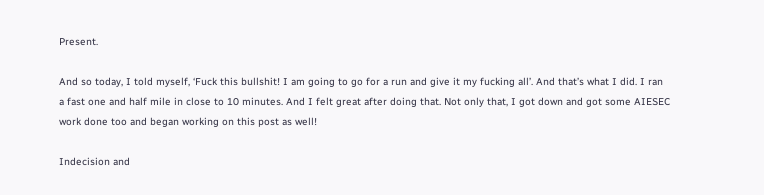Present.

And so today, I told myself, ‘Fuck this bullshit! I am going to go for a run and give it my fucking all’. And that’s what I did. I ran a fast one and half mile in close to 10 minutes. And I felt great after doing that. Not only that, I got down and got some AIESEC work done too and began working on this post as well!

Indecision and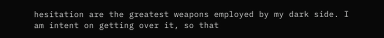hesitation are the greatest weapons employed by my dark side. I am intent on getting over it, so that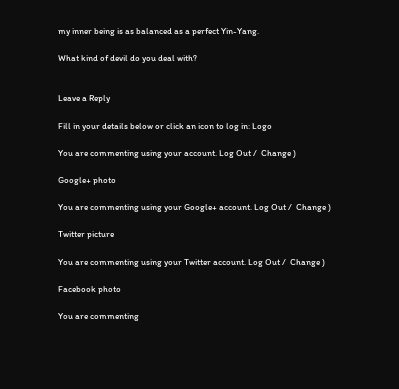my inner being is as balanced as a perfect Yin-Yang.

What kind of devil do you deal with?


Leave a Reply

Fill in your details below or click an icon to log in: Logo

You are commenting using your account. Log Out /  Change )

Google+ photo

You are commenting using your Google+ account. Log Out /  Change )

Twitter picture

You are commenting using your Twitter account. Log Out /  Change )

Facebook photo

You are commenting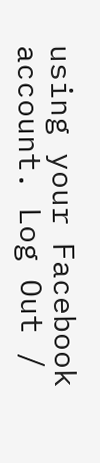using your Facebook account. Log Out /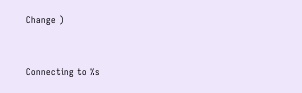Change )


Connecting to %s